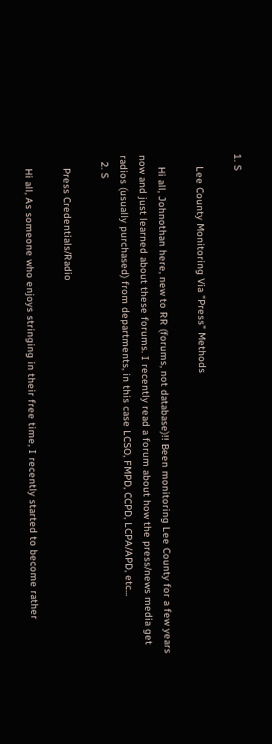1. S

    Lee County Monitoring Via "Press" Methods

    Hi all, Johnothan here, new to RR (forums, not database)!! Been monitoring Lee County for a few years now and just learned about these forums. I recently read a forum about how the press/news media get radios (usually purchased) from departments, in this case LCSO, FMPD, CCPD, LCPA/APD, etc...
  2. S

    Press Credentials/Radio

    Hi all, As someone who enjoys stringing in their free time, I recently started to become rather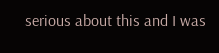serious about this and I was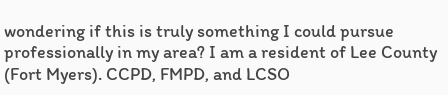wondering if this is truly something I could pursue professionally in my area? I am a resident of Lee County (Fort Myers). CCPD, FMPD, and LCSO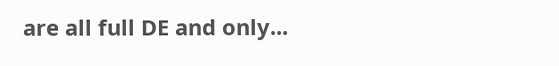are all full DE and only...